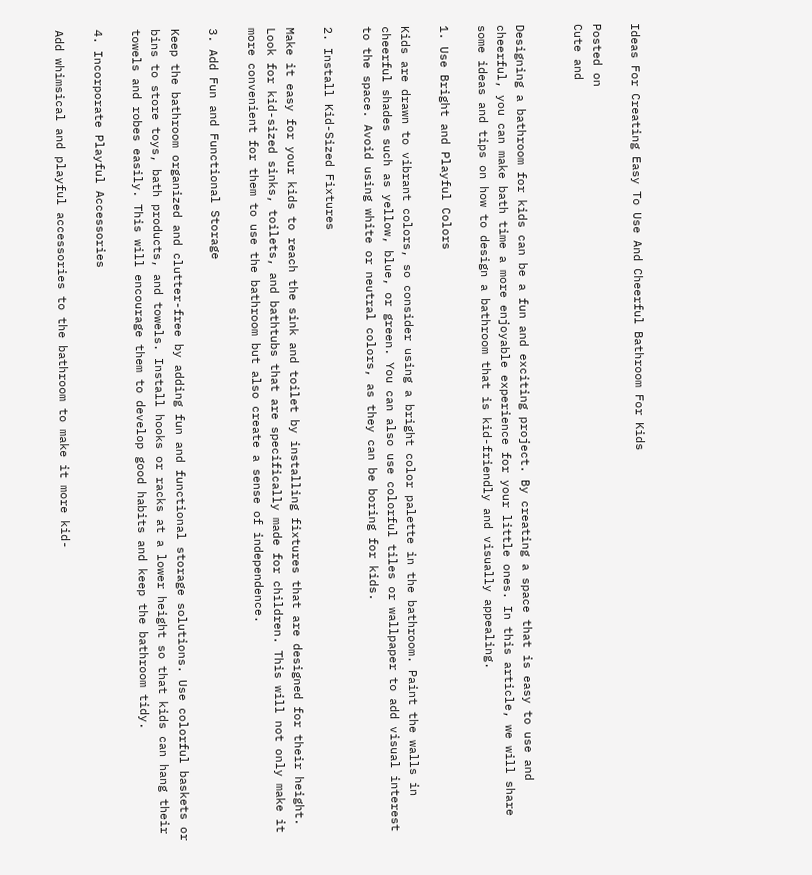Ideas For Creating Easy To Use And Cheerful Bathroom For Kids

Posted on
Cute and


Designing a bathroom for kids can be a fun and exciting project. By creating a space that is easy to use and cheerful, you can make bath time a more enjoyable experience for your little ones. In this article, we will share some ideas and tips on how to design a bathroom that is kid-friendly and visually appealing.

1. Use Bright and Playful Colors

Kids are drawn to vibrant colors, so consider using a bright color palette in the bathroom. Paint the walls in cheerful shades such as yellow, blue, or green. You can also use colorful tiles or wallpaper to add visual interest to the space. Avoid using white or neutral colors, as they can be boring for kids.

2. Install Kid-Sized Fixtures

Make it easy for your kids to reach the sink and toilet by installing fixtures that are designed for their height. Look for kid-sized sinks, toilets, and bathtubs that are specifically made for children. This will not only make it more convenient for them to use the bathroom but also create a sense of independence.

3. Add Fun and Functional Storage

Keep the bathroom organized and clutter-free by adding fun and functional storage solutions. Use colorful baskets or bins to store toys, bath products, and towels. Install hooks or racks at a lower height so that kids can hang their towels and robes easily. This will encourage them to develop good habits and keep the bathroom tidy.

4. Incorporate Playful Accessories

Add whimsical and playful accessories to the bathroom to make it more kid-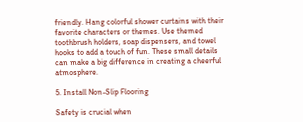friendly. Hang colorful shower curtains with their favorite characters or themes. Use themed toothbrush holders, soap dispensers, and towel hooks to add a touch of fun. These small details can make a big difference in creating a cheerful atmosphere.

5. Install Non-Slip Flooring

Safety is crucial when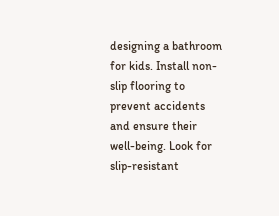designing a bathroom for kids. Install non-slip flooring to prevent accidents and ensure their well-being. Look for slip-resistant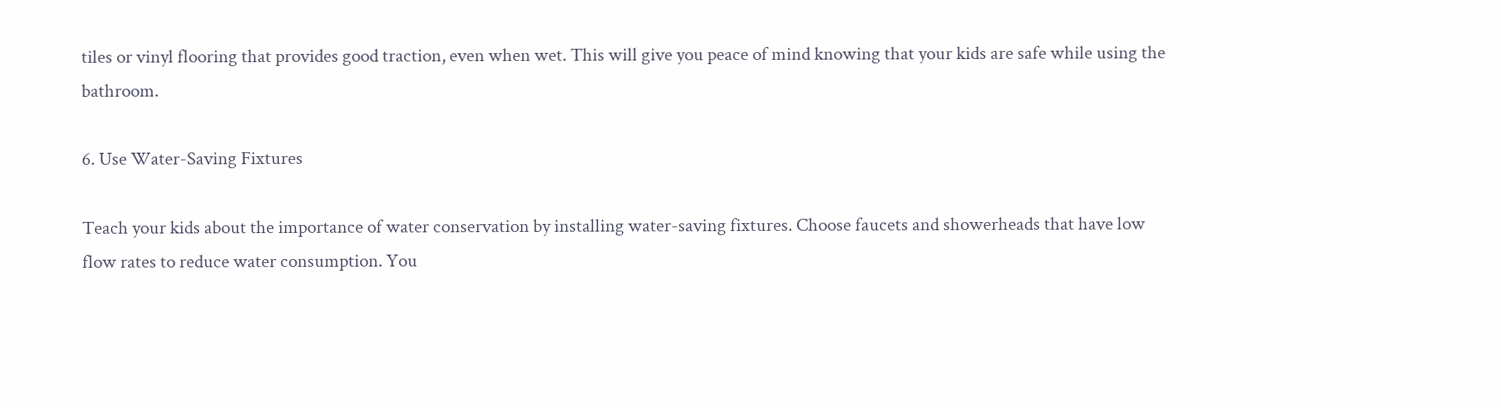tiles or vinyl flooring that provides good traction, even when wet. This will give you peace of mind knowing that your kids are safe while using the bathroom.

6. Use Water-Saving Fixtures

Teach your kids about the importance of water conservation by installing water-saving fixtures. Choose faucets and showerheads that have low flow rates to reduce water consumption. You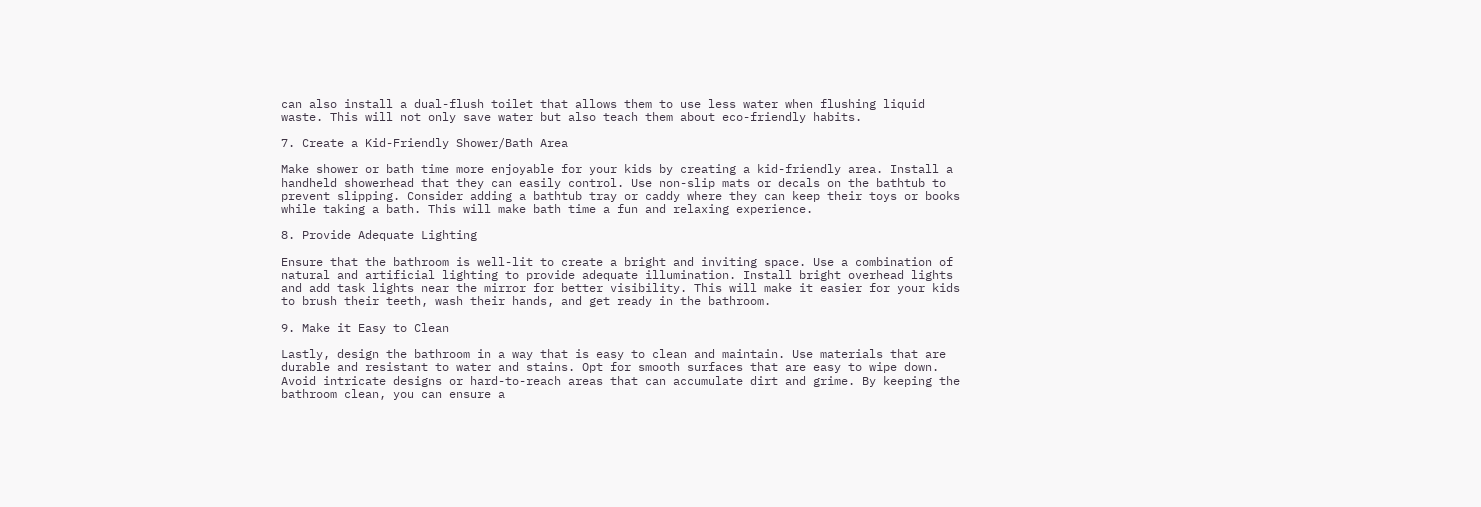can also install a dual-flush toilet that allows them to use less water when flushing liquid waste. This will not only save water but also teach them about eco-friendly habits.

7. Create a Kid-Friendly Shower/Bath Area

Make shower or bath time more enjoyable for your kids by creating a kid-friendly area. Install a handheld showerhead that they can easily control. Use non-slip mats or decals on the bathtub to prevent slipping. Consider adding a bathtub tray or caddy where they can keep their toys or books while taking a bath. This will make bath time a fun and relaxing experience.

8. Provide Adequate Lighting

Ensure that the bathroom is well-lit to create a bright and inviting space. Use a combination of natural and artificial lighting to provide adequate illumination. Install bright overhead lights and add task lights near the mirror for better visibility. This will make it easier for your kids to brush their teeth, wash their hands, and get ready in the bathroom.

9. Make it Easy to Clean

Lastly, design the bathroom in a way that is easy to clean and maintain. Use materials that are durable and resistant to water and stains. Opt for smooth surfaces that are easy to wipe down. Avoid intricate designs or hard-to-reach areas that can accumulate dirt and grime. By keeping the bathroom clean, you can ensure a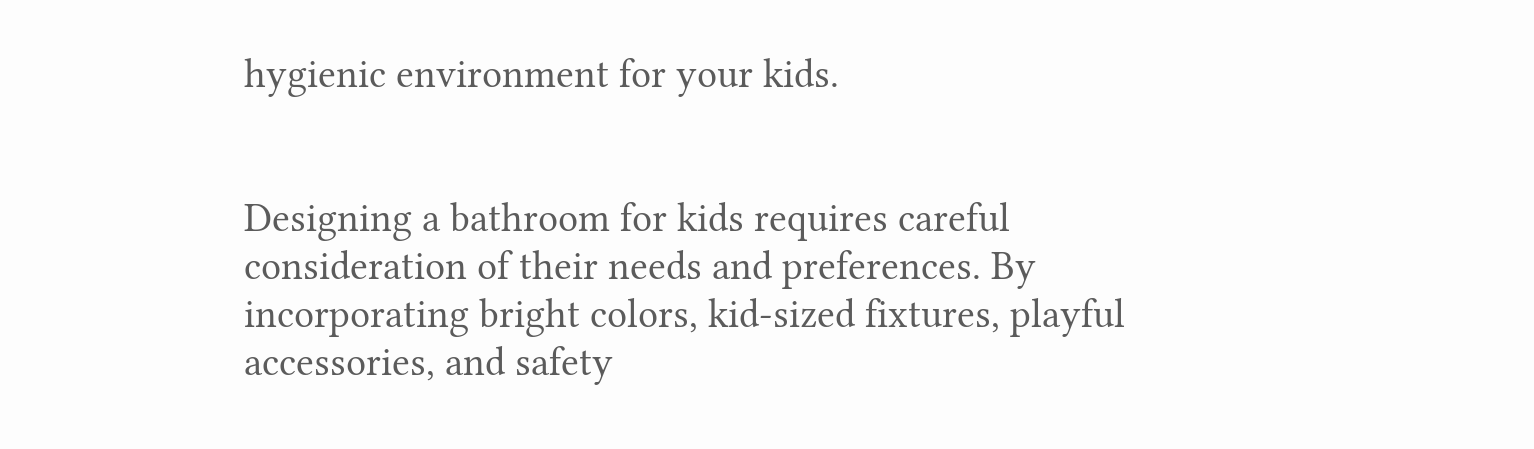hygienic environment for your kids.


Designing a bathroom for kids requires careful consideration of their needs and preferences. By incorporating bright colors, kid-sized fixtures, playful accessories, and safety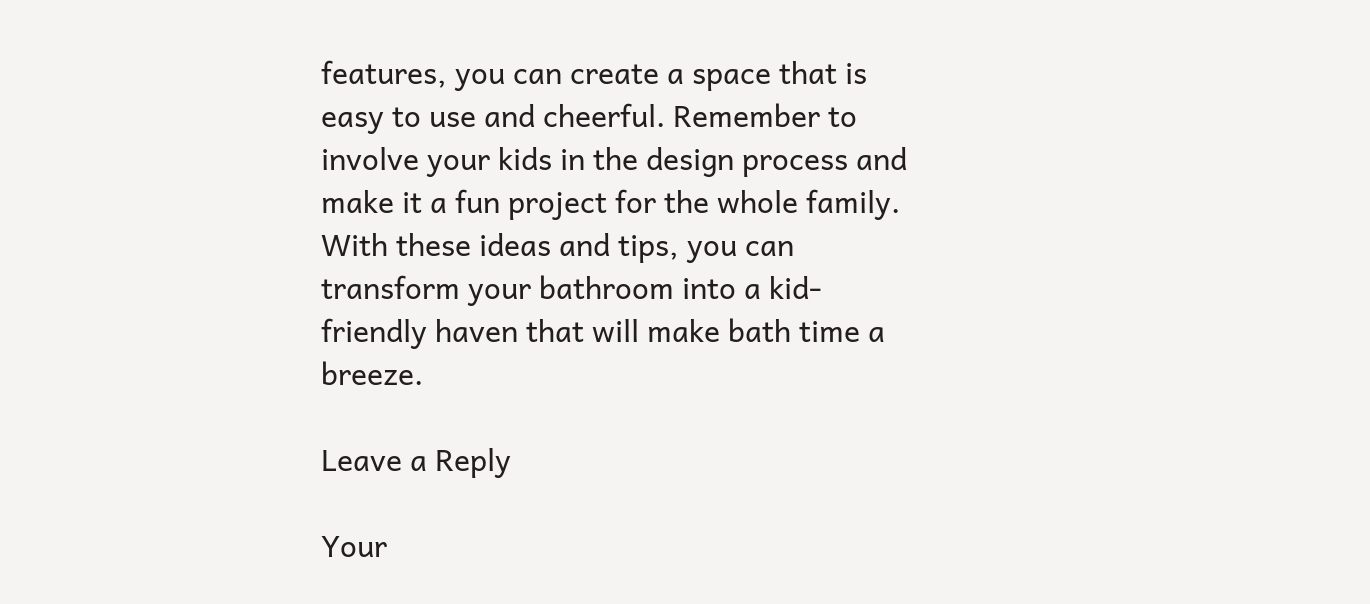features, you can create a space that is easy to use and cheerful. Remember to involve your kids in the design process and make it a fun project for the whole family. With these ideas and tips, you can transform your bathroom into a kid-friendly haven that will make bath time a breeze.

Leave a Reply

Your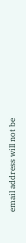email address will not be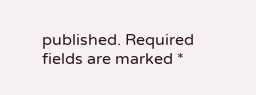published. Required fields are marked *